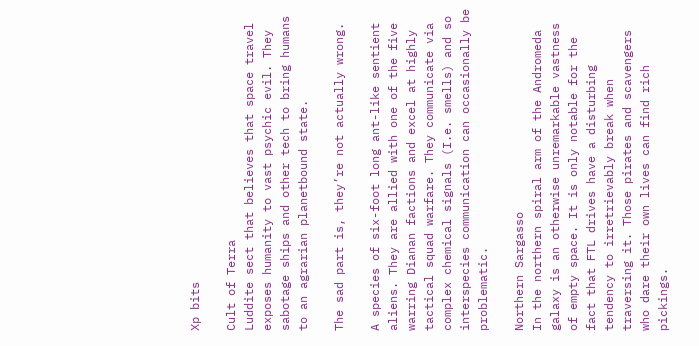Xp bits

Cult of Terra
Luddite sect that believes that space travel exposes humanity to vast psychic evil. They sabotage ships and other tech to bring humans to an agrarian planetbound state.

The sad part is, they’re not actually wrong.

A species of six-foot long ant-like sentient aliens. They are allied with one of the five warring Dianan factions and excel at highly tactical squad warfare. They communicate via complex chemical signals (I.e. smells) and so interspecies communication can occasionally be problematic.

Northern Sargasso
In the northern spiral arm of the Andromeda galaxy is an otherwise unremarkable vastness of empty space. It is only notable for the fact that FTL drives have a disturbing tendency to irretrievably break when traversing it. Those pirates and scavengers who dare their own lives can find rich pickings.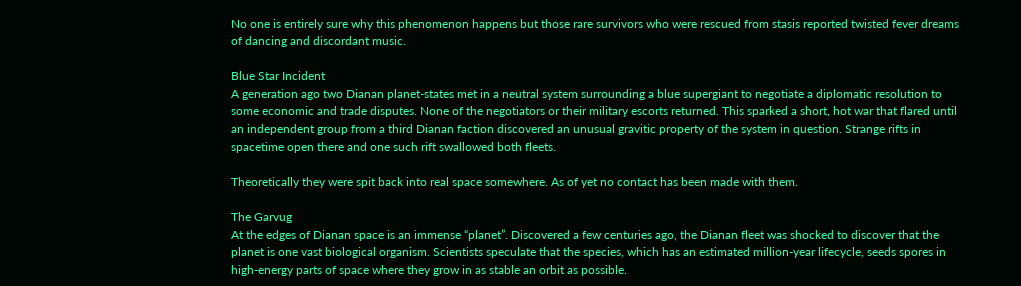No one is entirely sure why this phenomenon happens but those rare survivors who were rescued from stasis reported twisted fever dreams of dancing and discordant music.

Blue Star Incident
A generation ago two Dianan planet-states met in a neutral system surrounding a blue supergiant to negotiate a diplomatic resolution to some economic and trade disputes. None of the negotiators or their military escorts returned. This sparked a short, hot war that flared until an independent group from a third Dianan faction discovered an unusual gravitic property of the system in question. Strange rifts in spacetime open there and one such rift swallowed both fleets.

Theoretically they were spit back into real space somewhere. As of yet no contact has been made with them.

The Garvug
At the edges of Dianan space is an immense “planet”. Discovered a few centuries ago, the Dianan fleet was shocked to discover that the planet is one vast biological organism. Scientists speculate that the species, which has an estimated million-year lifecycle, seeds spores in high-energy parts of space where they grow in as stable an orbit as possible.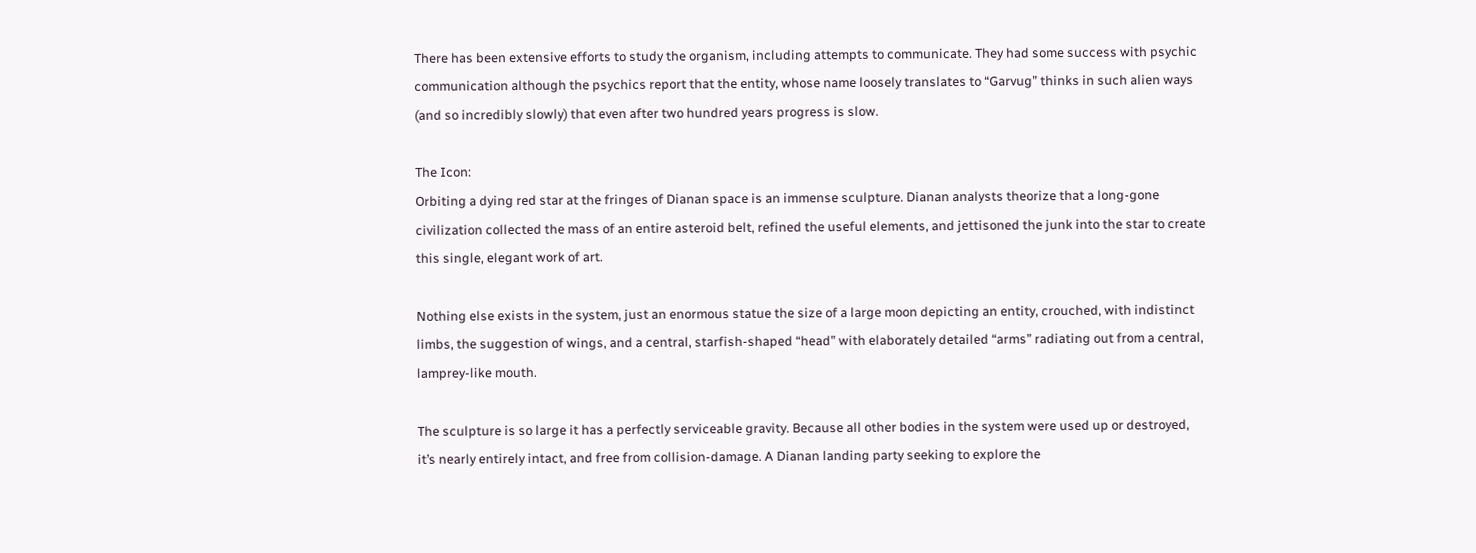There has been extensive efforts to study the organism, including attempts to communicate. They had some success with psychic communication although the psychics report that the entity, whose name loosely translates to “Garvug” thinks in such alien ways (and so incredibly slowly) that even after two hundred years progress is slow.

The Icon:
Orbiting a dying red star at the fringes of Dianan space is an immense sculpture. Dianan analysts theorize that a long-gone civilization collected the mass of an entire asteroid belt, refined the useful elements, and jettisoned the junk into the star to create this single, elegant work of art.

Nothing else exists in the system, just an enormous statue the size of a large moon depicting an entity, crouched, with indistinct limbs, the suggestion of wings, and a central, starfish-shaped “head” with elaborately detailed “arms” radiating out from a central, lamprey-like mouth.

The sculpture is so large it has a perfectly serviceable gravity. Because all other bodies in the system were used up or destroyed, it’s nearly entirely intact, and free from collision-damage. A Dianan landing party seeking to explore the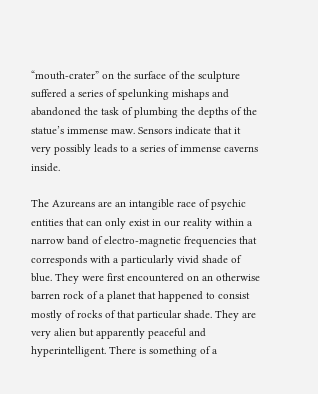“mouth-crater” on the surface of the sculpture suffered a series of spelunking mishaps and abandoned the task of plumbing the depths of the statue’s immense maw. Sensors indicate that it very possibly leads to a series of immense caverns inside.

The Azureans are an intangible race of psychic entities that can only exist in our reality within a narrow band of electro-magnetic frequencies that corresponds with a particularly vivid shade of blue. They were first encountered on an otherwise barren rock of a planet that happened to consist mostly of rocks of that particular shade. They are very alien but apparently peaceful and hyperintelligent. There is something of a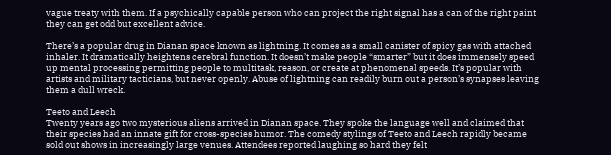vague treaty with them. If a psychically capable person who can project the right signal has a can of the right paint they can get odd but excellent advice.

There’s a popular drug in Dianan space known as lightning. It comes as a small canister of spicy gas with attached inhaler. It dramatically heightens cerebral function. It doesn’t make people “smarter” but it does immensely speed up mental processing permitting people to multitask, reason, or create at phenomenal speeds. It’s popular with artists and military tacticians, but never openly. Abuse of lightning can readily burn out a person’s synapses leaving them a dull wreck.

Teeto and Leech
Twenty years ago two mysterious aliens arrived in Dianan space. They spoke the language well and claimed that their species had an innate gift for cross-species humor. The comedy stylings of Teeto and Leech rapidly became sold out shows in increasingly large venues. Attendees reported laughing so hard they felt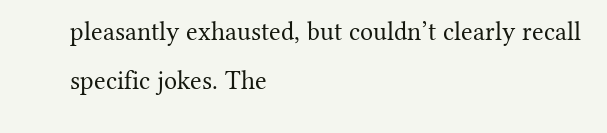pleasantly exhausted, but couldn’t clearly recall specific jokes. The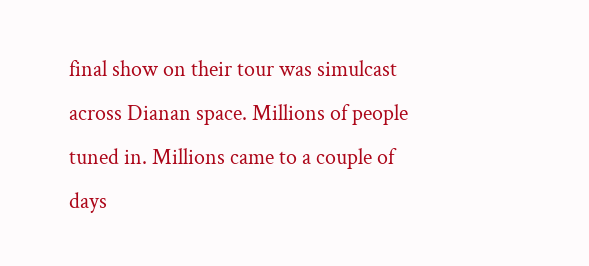final show on their tour was simulcast across Dianan space. Millions of people tuned in. Millions came to a couple of days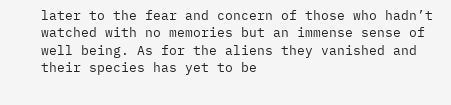later to the fear and concern of those who hadn’t watched with no memories but an immense sense of well being. As for the aliens they vanished and their species has yet to be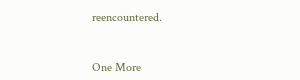reencountered.


One More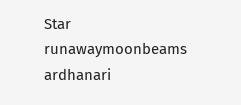Star runawaymoonbeams ardhanari